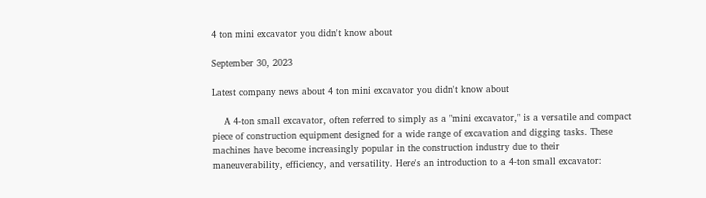4 ton mini excavator you didn't know about

September 30, 2023

Latest company news about 4 ton mini excavator you didn't know about

    A 4-ton small excavator, often referred to simply as a "mini excavator," is a versatile and compact piece of construction equipment designed for a wide range of excavation and digging tasks. These machines have become increasingly popular in the construction industry due to their maneuverability, efficiency, and versatility. Here's an introduction to a 4-ton small excavator: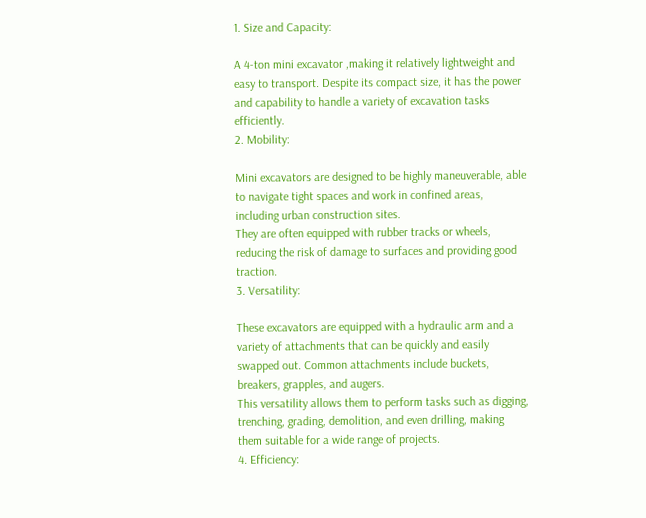1. Size and Capacity:

A 4-ton mini excavator ,making it relatively lightweight and easy to transport. Despite its compact size, it has the power and capability to handle a variety of excavation tasks efficiently.
2. Mobility:

Mini excavators are designed to be highly maneuverable, able to navigate tight spaces and work in confined areas, including urban construction sites.
They are often equipped with rubber tracks or wheels, reducing the risk of damage to surfaces and providing good traction.
3. Versatility:

These excavators are equipped with a hydraulic arm and a variety of attachments that can be quickly and easily swapped out. Common attachments include buckets, breakers, grapples, and augers.
This versatility allows them to perform tasks such as digging, trenching, grading, demolition, and even drilling, making them suitable for a wide range of projects.
4. Efficiency: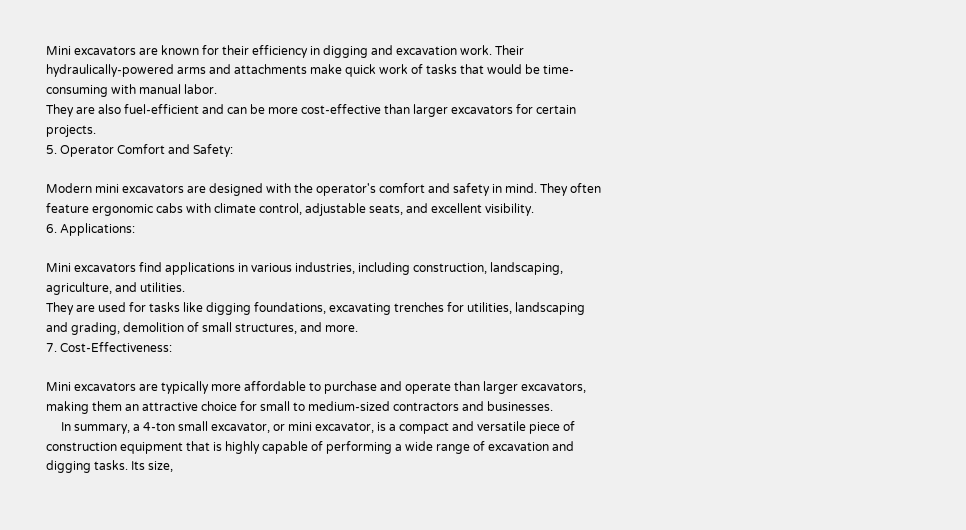Mini excavators are known for their efficiency in digging and excavation work. Their hydraulically-powered arms and attachments make quick work of tasks that would be time-consuming with manual labor.
They are also fuel-efficient and can be more cost-effective than larger excavators for certain projects.
5. Operator Comfort and Safety:

Modern mini excavators are designed with the operator's comfort and safety in mind. They often feature ergonomic cabs with climate control, adjustable seats, and excellent visibility.
6. Applications:

Mini excavators find applications in various industries, including construction, landscaping, agriculture, and utilities.
They are used for tasks like digging foundations, excavating trenches for utilities, landscaping and grading, demolition of small structures, and more.
7. Cost-Effectiveness:

Mini excavators are typically more affordable to purchase and operate than larger excavators, making them an attractive choice for small to medium-sized contractors and businesses.
     In summary, a 4-ton small excavator, or mini excavator, is a compact and versatile piece of construction equipment that is highly capable of performing a wide range of excavation and digging tasks. Its size,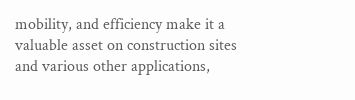mobility, and efficiency make it a valuable asset on construction sites and various other applications,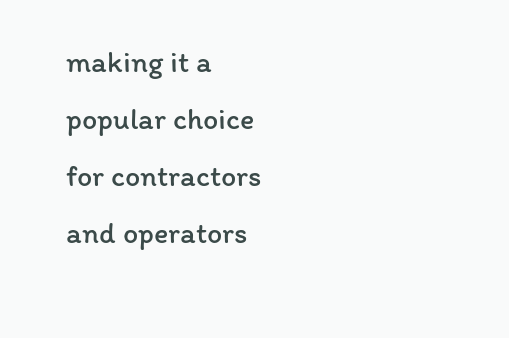making it a popular choice for contractors and operators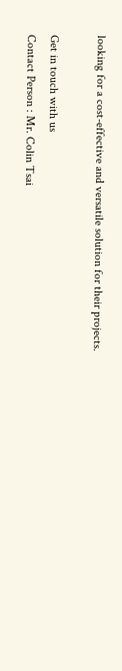looking for a cost-effective and versatile solution for their projects.

Get in touch with us
Contact Person : Mr. Colin Tsai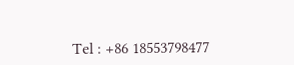Tel : +86 18553798477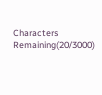Characters Remaining(20/3000)